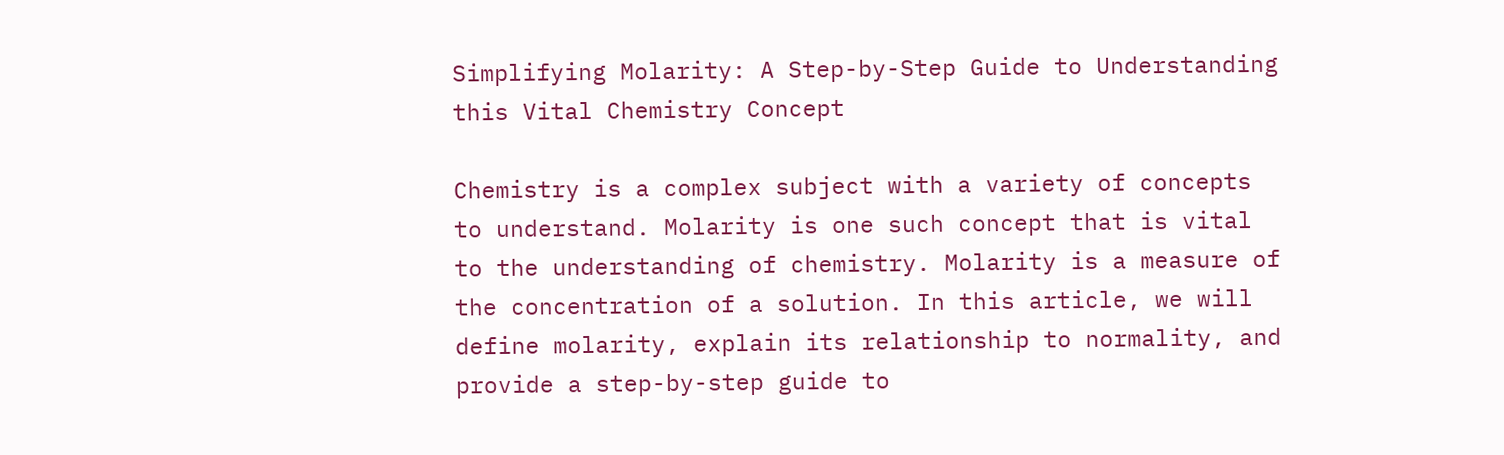Simplifying Molarity: A Step-by-Step Guide to Understanding this Vital Chemistry Concept

Chemistry is a complex subject with a variety of concepts to understand. Molarity is one such concept that is vital to the understanding of chemistry. Molarity is a measure of the concentration of a solution. In this article, we will define molarity, explain its relationship to normality, and provide a step-by-step guide to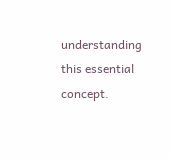understanding this essential concept.